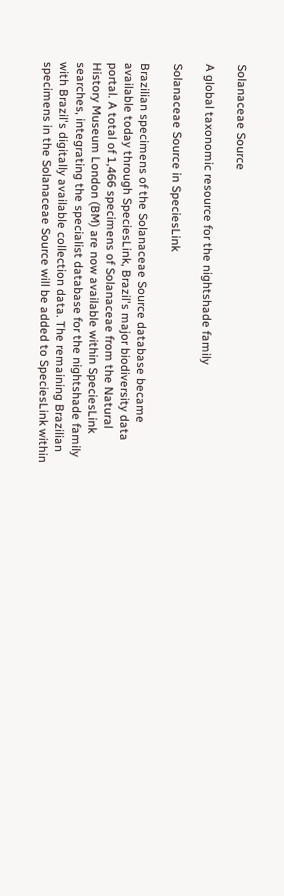Solanaceae Source

A global taxonomic resource for the nightshade family

Solanaceae Source in SpeciesLink

Brazilian specimens of the Solanaceae Source database became available today through SpeciesLink, Brazil's major biodiversity data portal. A total of 1,466 specimens of Solanaceae from the Natural History Museum London (BM) are now available within SpeciesLink searches, integrating the specialist database for the nightshade family with Brazil's digitally available collection data. The remaining Brazilian specimens in the Solanaceae Source will be added to SpeciesLink within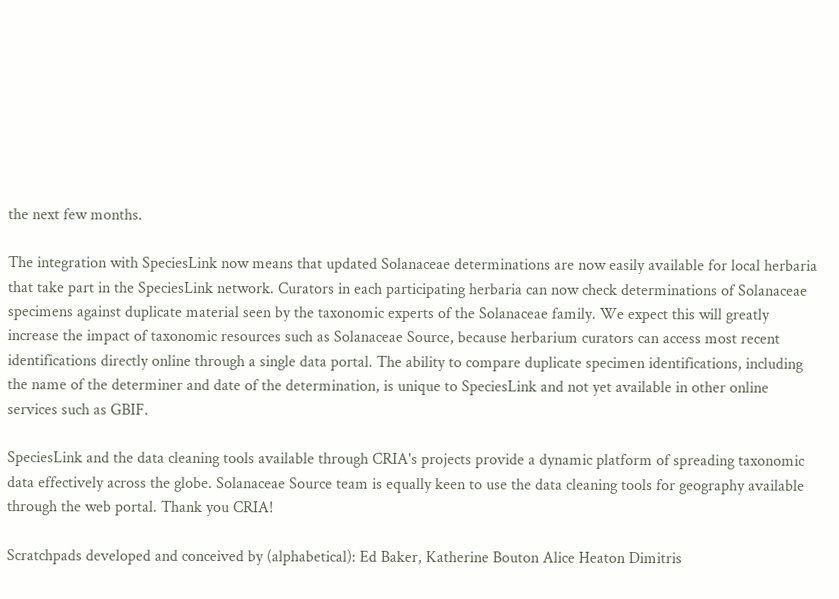the next few months.

The integration with SpeciesLink now means that updated Solanaceae determinations are now easily available for local herbaria that take part in the SpeciesLink network. Curators in each participating herbaria can now check determinations of Solanaceae specimens against duplicate material seen by the taxonomic experts of the Solanaceae family. We expect this will greatly increase the impact of taxonomic resources such as Solanaceae Source, because herbarium curators can access most recent identifications directly online through a single data portal. The ability to compare duplicate specimen identifications, including the name of the determiner and date of the determination, is unique to SpeciesLink and not yet available in other online services such as GBIF.

SpeciesLink and the data cleaning tools available through CRIA's projects provide a dynamic platform of spreading taxonomic data effectively across the globe. Solanaceae Source team is equally keen to use the data cleaning tools for geography available through the web portal. Thank you CRIA!

Scratchpads developed and conceived by (alphabetical): Ed Baker, Katherine Bouton Alice Heaton Dimitris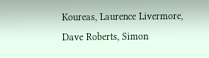Koureas, Laurence Livermore, Dave Roberts, Simon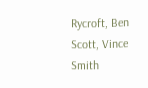Rycroft, Ben Scott, Vince Smith